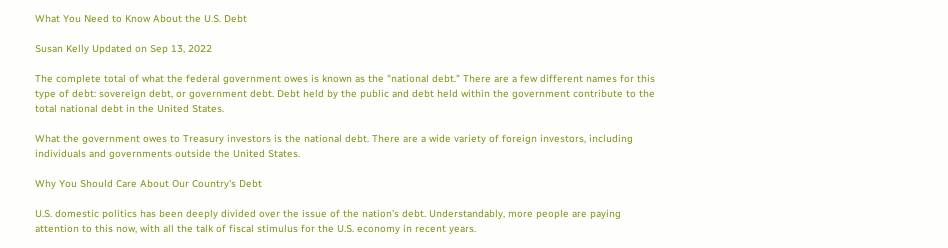What You Need to Know About the U.S. Debt

Susan Kelly Updated on Sep 13, 2022

The complete total of what the federal government owes is known as the "national debt." There are a few different names for this type of debt: sovereign debt, or government debt. Debt held by the public and debt held within the government contribute to the total national debt in the United States.

What the government owes to Treasury investors is the national debt. There are a wide variety of foreign investors, including individuals and governments outside the United States.

Why You Should Care About Our Country's Debt

U.S. domestic politics has been deeply divided over the issue of the nation's debt. Understandably, more people are paying attention to this now, with all the talk of fiscal stimulus for the U.S. economy in recent years.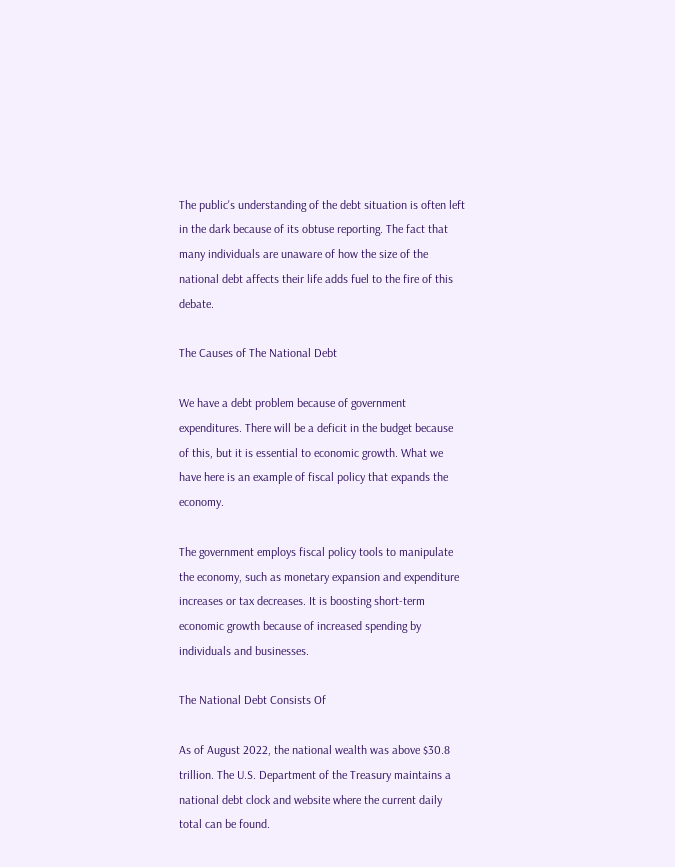The public's understanding of the debt situation is often left in the dark because of its obtuse reporting. The fact that many individuals are unaware of how the size of the national debt affects their life adds fuel to the fire of this debate.

The Causes of The National Debt

We have a debt problem because of government expenditures. There will be a deficit in the budget because of this, but it is essential to economic growth. What we have here is an example of fiscal policy that expands the economy.

The government employs fiscal policy tools to manipulate the economy, such as monetary expansion and expenditure increases or tax decreases. It is boosting short-term economic growth because of increased spending by individuals and businesses.

The National Debt Consists Of

As of August 2022, the national wealth was above $30.8 trillion. The U.S. Department of the Treasury maintains a national debt clock and website where the current daily total can be found.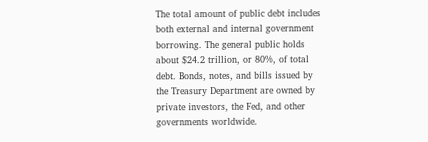The total amount of public debt includes both external and internal government borrowing. The general public holds about $24.2 trillion, or 80%, of total debt. Bonds, notes, and bills issued by the Treasury Department are owned by private investors, the Fed, and other governments worldwide.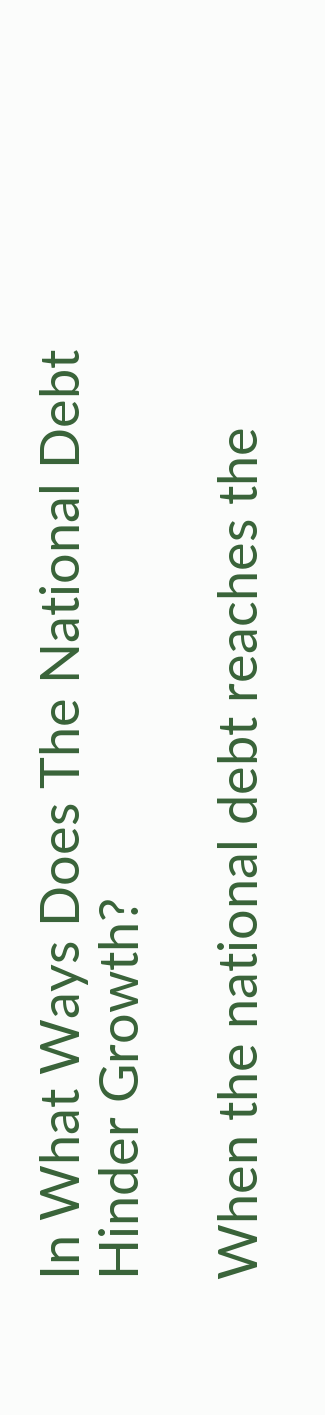In What Ways Does The National Debt Hinder Growth?

When the national debt reaches the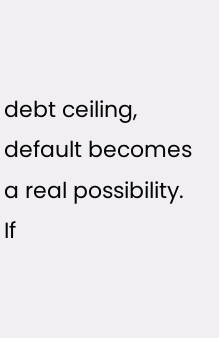debt ceiling, default becomes a real possibility. If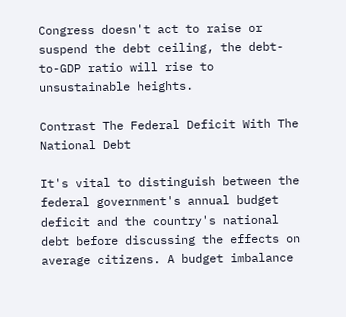Congress doesn't act to raise or suspend the debt ceiling, the debt-to-GDP ratio will rise to unsustainable heights.

Contrast The Federal Deficit With The National Debt

It's vital to distinguish between the federal government's annual budget deficit and the country's national debt before discussing the effects on average citizens. A budget imbalance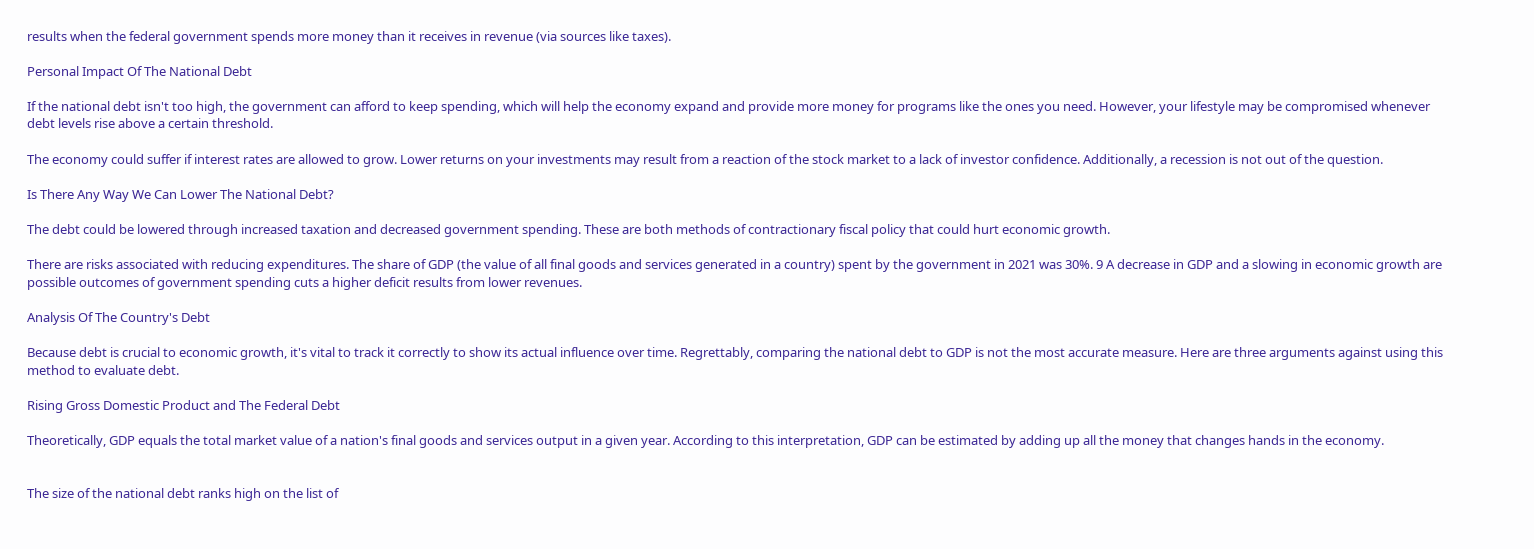results when the federal government spends more money than it receives in revenue (via sources like taxes).

Personal Impact Of The National Debt

If the national debt isn't too high, the government can afford to keep spending, which will help the economy expand and provide more money for programs like the ones you need. However, your lifestyle may be compromised whenever debt levels rise above a certain threshold.

The economy could suffer if interest rates are allowed to grow. Lower returns on your investments may result from a reaction of the stock market to a lack of investor confidence. Additionally, a recession is not out of the question.

Is There Any Way We Can Lower The National Debt?

The debt could be lowered through increased taxation and decreased government spending. These are both methods of contractionary fiscal policy that could hurt economic growth.

There are risks associated with reducing expenditures. The share of GDP (the value of all final goods and services generated in a country) spent by the government in 2021 was 30%. 9 A decrease in GDP and a slowing in economic growth are possible outcomes of government spending cuts a higher deficit results from lower revenues.

Analysis Of The Country's Debt

Because debt is crucial to economic growth, it's vital to track it correctly to show its actual influence over time. Regrettably, comparing the national debt to GDP is not the most accurate measure. Here are three arguments against using this method to evaluate debt.

Rising Gross Domestic Product and The Federal Debt

Theoretically, GDP equals the total market value of a nation's final goods and services output in a given year. According to this interpretation, GDP can be estimated by adding up all the money that changes hands in the economy.


The size of the national debt ranks high on the list of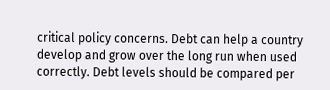critical policy concerns. Debt can help a country develop and grow over the long run when used correctly. Debt levels should be compared per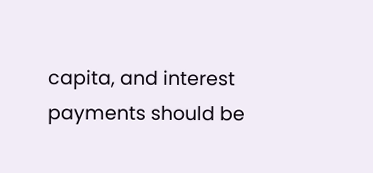capita, and interest payments should be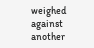weighed against another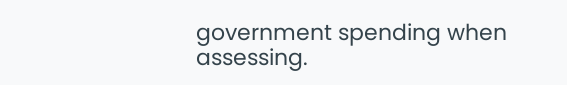government spending when assessing.